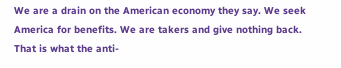We are a drain on the American economy they say. We seek America for benefits. We are takers and give nothing back. That is what the anti-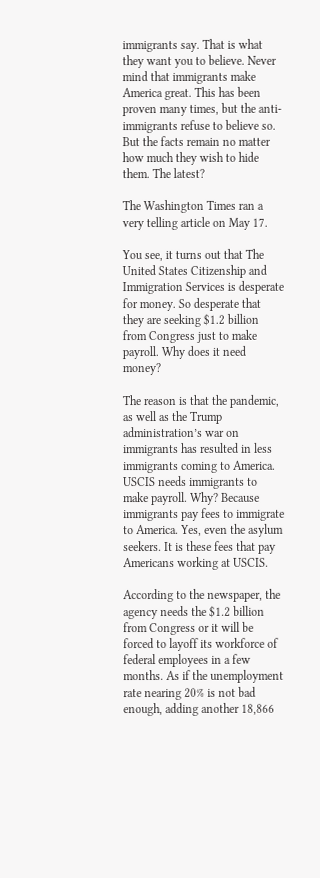immigrants say. That is what they want you to believe. Never mind that immigrants make America great. This has been proven many times, but the anti-immigrants refuse to believe so. But the facts remain no matter how much they wish to hide them. The latest?

The Washington Times ran a very telling article on May 17.

You see, it turns out that The United States Citizenship and Immigration Services is desperate for money. So desperate that they are seeking $1.2 billion from Congress just to make payroll. Why does it need money?

The reason is that the pandemic, as well as the Trump administration’s war on immigrants has resulted in less immigrants coming to America. USCIS needs immigrants to make payroll. Why? Because immigrants pay fees to immigrate to America. Yes, even the asylum seekers. It is these fees that pay Americans working at USCIS.

According to the newspaper, the agency needs the $1.2 billion from Congress or it will be forced to layoff its workforce of federal employees in a few months. As if the unemployment rate nearing 20% is not bad enough, adding another 18,866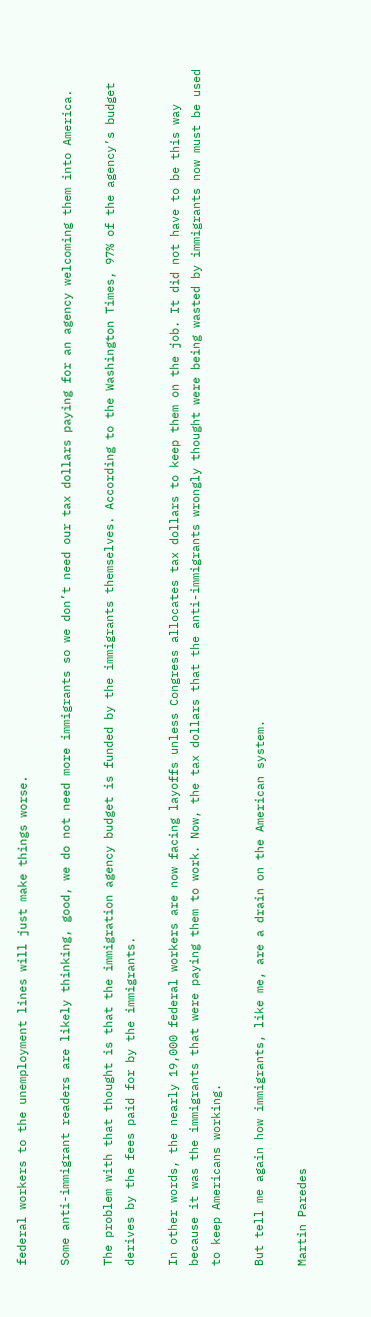federal workers to the unemployment lines will just make things worse.

Some anti-immigrant readers are likely thinking, good, we do not need more immigrants so we don’t need our tax dollars paying for an agency welcoming them into America.

The problem with that thought is that the immigration agency budget is funded by the immigrants themselves. According to the Washington Times, 97% of the agency’s budget derives by the fees paid for by the immigrants.

In other words, the nearly 19,000 federal workers are now facing layoffs unless Congress allocates tax dollars to keep them on the job. It did not have to be this way because it was the immigrants that were paying them to work. Now, the tax dollars that the anti-immigrants wrongly thought were being wasted by immigrants now must be used to keep Americans working.

But tell me again how immigrants, like me, are a drain on the American system.

Martin Paredes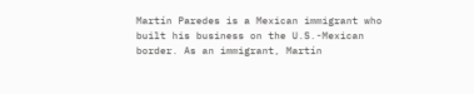Martín Paredes is a Mexican immigrant who built his business on the U.S.-Mexican border. As an immigrant, Martín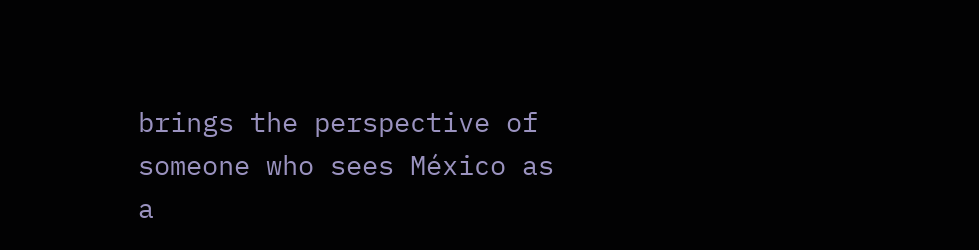brings the perspective of someone who sees México as a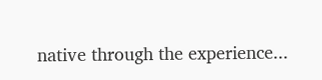native through the experience...